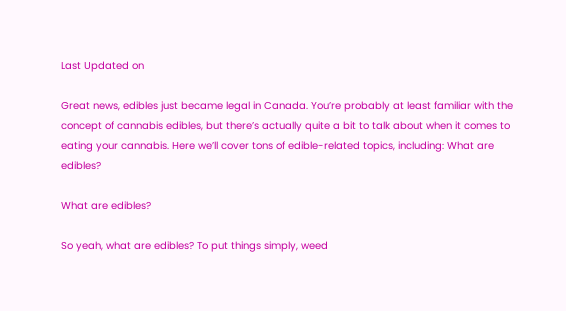Last Updated on

Great news, edibles just became legal in Canada. You’re probably at least familiar with the concept of cannabis edibles, but there’s actually quite a bit to talk about when it comes to eating your cannabis. Here we’ll cover tons of edible-related topics, including: What are edibles?

What are edibles?

So yeah, what are edibles? To put things simply, weed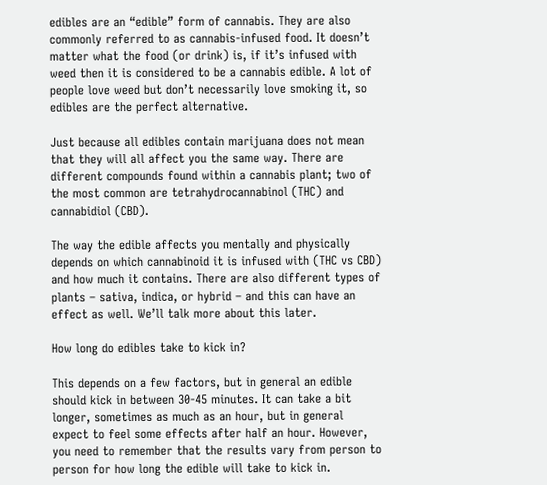edibles are an “edible” form of cannabis. They are also commonly referred to as cannabis-infused food. It doesn’t matter what the food (or drink) is, if it’s infused with weed then it is considered to be a cannabis edible. A lot of people love weed but don’t necessarily love smoking it, so edibles are the perfect alternative.

Just because all edibles contain marijuana does not mean that they will all affect you the same way. There are different compounds found within a cannabis plant; two of the most common are tetrahydrocannabinol (THC) and cannabidiol (CBD).

The way the edible affects you mentally and physically depends on which cannabinoid it is infused with (THC vs CBD) and how much it contains. There are also different types of plants – sativa, indica, or hybrid – and this can have an effect as well. We’ll talk more about this later.

How long do edibles take to kick in?

This depends on a few factors, but in general an edible should kick in between 30-45 minutes. It can take a bit longer, sometimes as much as an hour, but in general expect to feel some effects after half an hour. However, you need to remember that the results vary from person to person for how long the edible will take to kick in.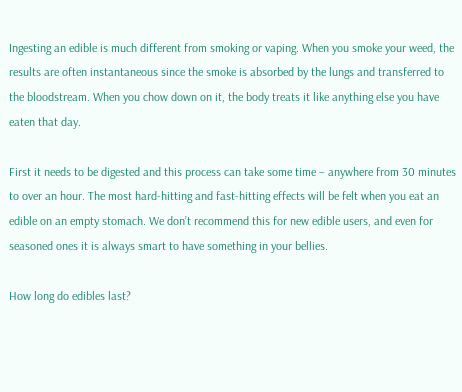Ingesting an edible is much different from smoking or vaping. When you smoke your weed, the results are often instantaneous since the smoke is absorbed by the lungs and transferred to the bloodstream. When you chow down on it, the body treats it like anything else you have eaten that day.

First it needs to be digested and this process can take some time – anywhere from 30 minutes to over an hour. The most hard-hitting and fast-hitting effects will be felt when you eat an edible on an empty stomach. We don’t recommend this for new edible users, and even for seasoned ones it is always smart to have something in your bellies.

How long do edibles last?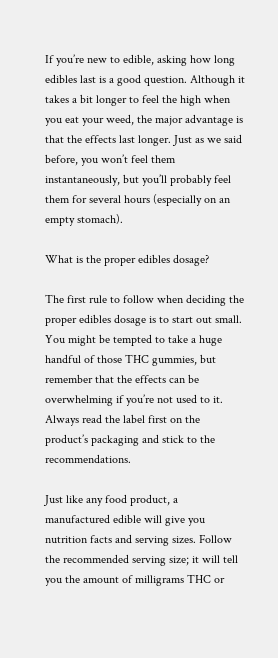If you’re new to edible, asking how long edibles last is a good question. Although it takes a bit longer to feel the high when you eat your weed, the major advantage is that the effects last longer. Just as we said before, you won’t feel them instantaneously, but you’ll probably feel them for several hours (especially on an empty stomach).

What is the proper edibles dosage?

The first rule to follow when deciding the proper edibles dosage is to start out small. You might be tempted to take a huge handful of those THC gummies, but remember that the effects can be overwhelming if you’re not used to it. Always read the label first on the product’s packaging and stick to the recommendations.

Just like any food product, a manufactured edible will give you nutrition facts and serving sizes. Follow the recommended serving size; it will tell you the amount of milligrams THC or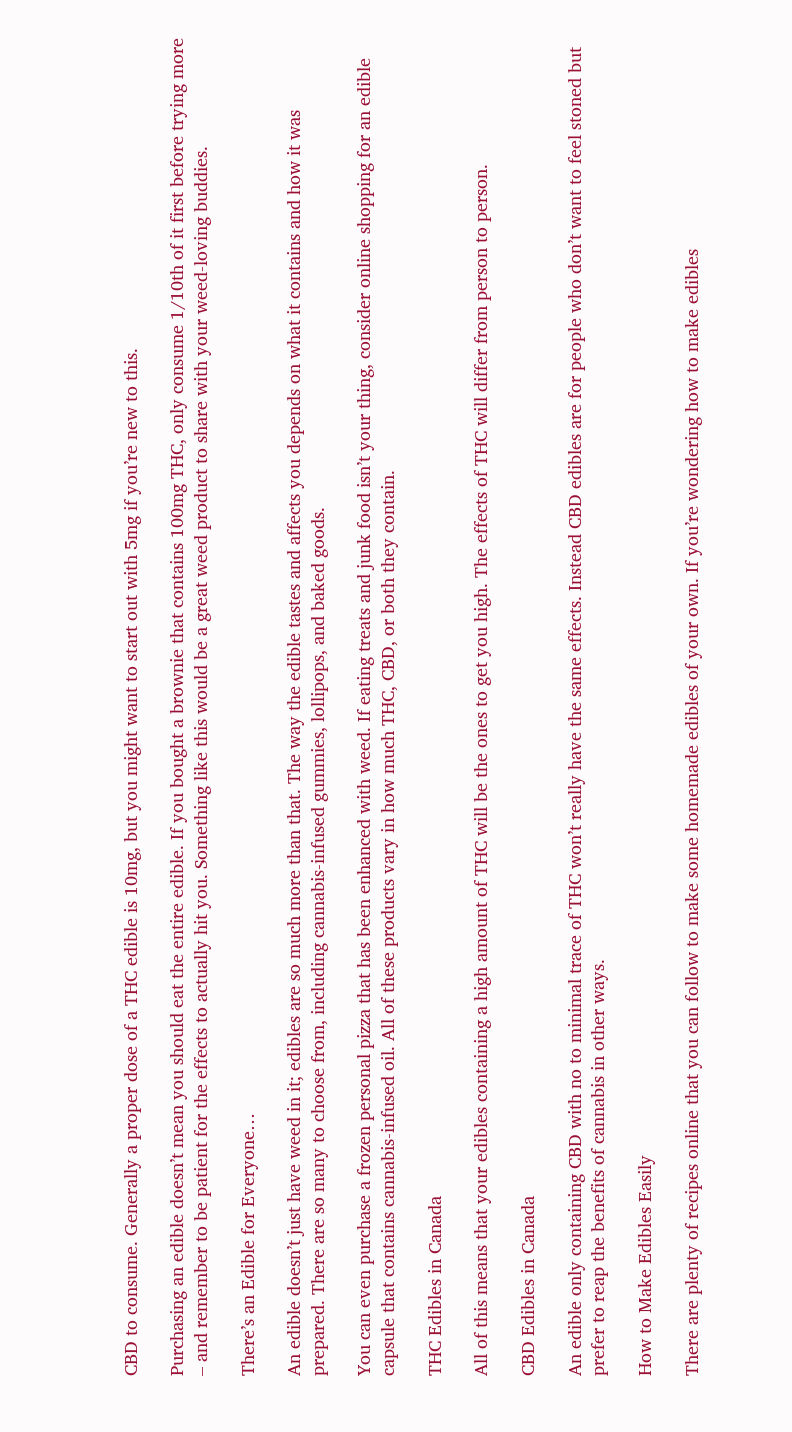CBD to consume. Generally a proper dose of a THC edible is 10mg, but you might want to start out with 5mg if you’re new to this.

Purchasing an edible doesn’t mean you should eat the entire edible. If you bought a brownie that contains 100mg THC, only consume 1/10th of it first before trying more – and remember to be patient for the effects to actually hit you. Something like this would be a great weed product to share with your weed-loving buddies.

There’s an Edible for Everyone…

An edible doesn’t just have weed in it; edibles are so much more than that. The way the edible tastes and affects you depends on what it contains and how it was prepared. There are so many to choose from, including cannabis-infused gummies, lollipops, and baked goods.

You can even purchase a frozen personal pizza that has been enhanced with weed. If eating treats and junk food isn’t your thing, consider online shopping for an edible capsule that contains cannabis-infused oil. All of these products vary in how much THC, CBD, or both they contain.

THC Edibles in Canada

All of this means that your edibles containing a high amount of THC will be the ones to get you high. The effects of THC will differ from person to person.

CBD Edibles in Canada

An edible only containing CBD with no to minimal trace of THC won’t really have the same effects. Instead CBD edibles are for people who don’t want to feel stoned but prefer to reap the benefits of cannabis in other ways.

How to Make Edibles Easily

There are plenty of recipes online that you can follow to make some homemade edibles of your own. If you’re wondering how to make edibles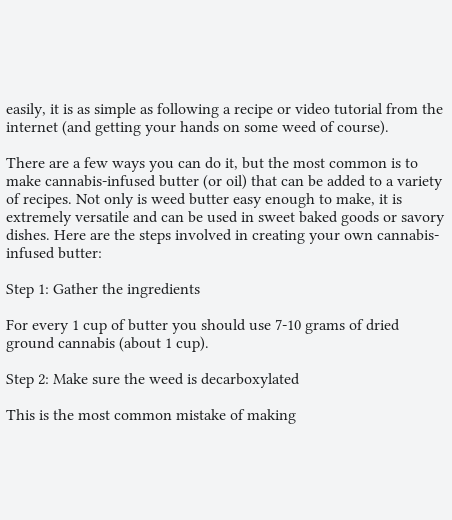easily, it is as simple as following a recipe or video tutorial from the internet (and getting your hands on some weed of course).

There are a few ways you can do it, but the most common is to make cannabis-infused butter (or oil) that can be added to a variety of recipes. Not only is weed butter easy enough to make, it is extremely versatile and can be used in sweet baked goods or savory dishes. Here are the steps involved in creating your own cannabis-infused butter:

Step 1: Gather the ingredients

For every 1 cup of butter you should use 7-10 grams of dried ground cannabis (about 1 cup).

Step 2: Make sure the weed is decarboxylated

This is the most common mistake of making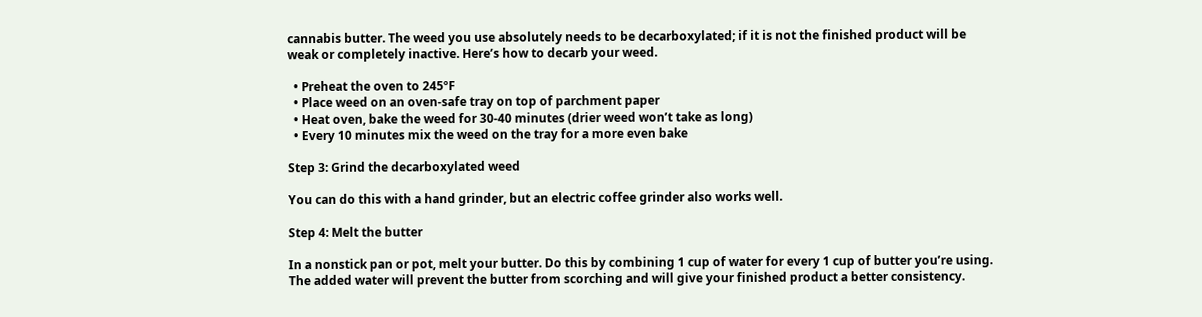cannabis butter. The weed you use absolutely needs to be decarboxylated; if it is not the finished product will be weak or completely inactive. Here’s how to decarb your weed.

  • Preheat the oven to 245ºF
  • Place weed on an oven-safe tray on top of parchment paper
  • Heat oven, bake the weed for 30-40 minutes (drier weed won’t take as long)
  • Every 10 minutes mix the weed on the tray for a more even bake

Step 3: Grind the decarboxylated weed

You can do this with a hand grinder, but an electric coffee grinder also works well.

Step 4: Melt the butter

In a nonstick pan or pot, melt your butter. Do this by combining 1 cup of water for every 1 cup of butter you’re using. The added water will prevent the butter from scorching and will give your finished product a better consistency.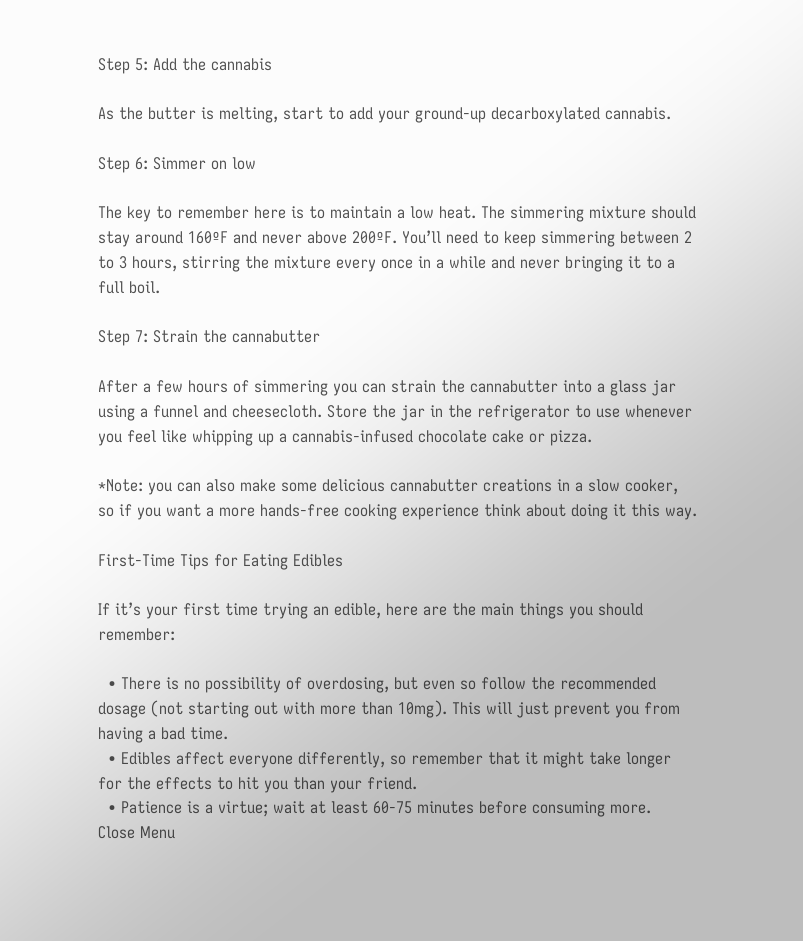Step 5: Add the cannabis

As the butter is melting, start to add your ground-up decarboxylated cannabis.

Step 6: Simmer on low

The key to remember here is to maintain a low heat. The simmering mixture should stay around 160ºF and never above 200ºF. You’ll need to keep simmering between 2 to 3 hours, stirring the mixture every once in a while and never bringing it to a full boil.

Step 7: Strain the cannabutter

After a few hours of simmering you can strain the cannabutter into a glass jar using a funnel and cheesecloth. Store the jar in the refrigerator to use whenever you feel like whipping up a cannabis-infused chocolate cake or pizza.

*Note: you can also make some delicious cannabutter creations in a slow cooker, so if you want a more hands-free cooking experience think about doing it this way.

First-Time Tips for Eating Edibles

If it’s your first time trying an edible, here are the main things you should remember:

  • There is no possibility of overdosing, but even so follow the recommended dosage (not starting out with more than 10mg). This will just prevent you from having a bad time.
  • Edibles affect everyone differently, so remember that it might take longer for the effects to hit you than your friend.
  • Patience is a virtue; wait at least 60-75 minutes before consuming more.
Close Menu